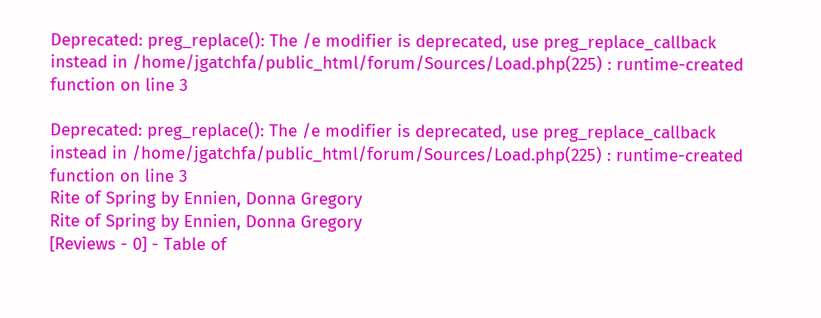Deprecated: preg_replace(): The /e modifier is deprecated, use preg_replace_callback instead in /home/jgatchfa/public_html/forum/Sources/Load.php(225) : runtime-created function on line 3

Deprecated: preg_replace(): The /e modifier is deprecated, use preg_replace_callback instead in /home/jgatchfa/public_html/forum/Sources/Load.php(225) : runtime-created function on line 3
Rite of Spring by Ennien, Donna Gregory
Rite of Spring by Ennien, Donna Gregory
[Reviews - 0] - Table of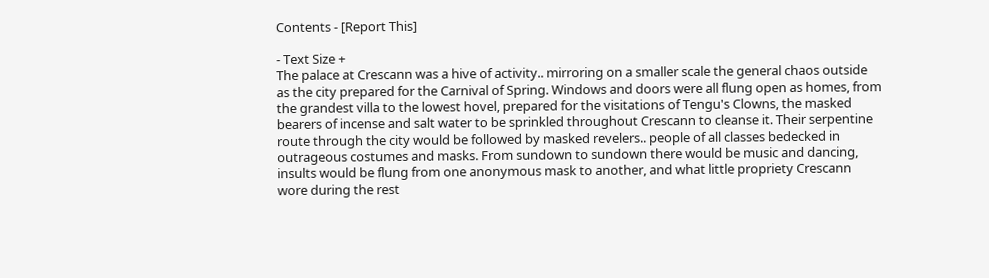Contents - [Report This]

- Text Size +
The palace at Crescann was a hive of activity.. mirroring on a smaller scale the general chaos outside as the city prepared for the Carnival of Spring. Windows and doors were all flung open as homes, from the grandest villa to the lowest hovel, prepared for the visitations of Tengu's Clowns, the masked bearers of incense and salt water to be sprinkled throughout Crescann to cleanse it. Their serpentine route through the city would be followed by masked revelers.. people of all classes bedecked in outrageous costumes and masks. From sundown to sundown there would be music and dancing, insults would be flung from one anonymous mask to another, and what little propriety Crescann wore during the rest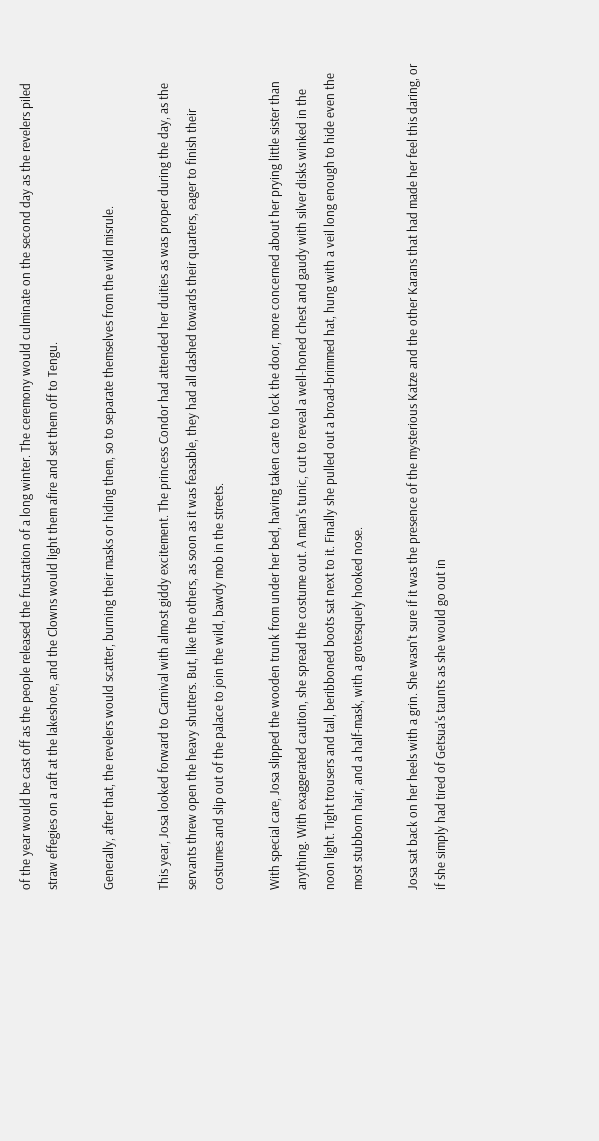of the year would be cast off as the people released the frustration of a long winter. The ceremony would culminate on the second day as the revelers piled straw effegies on a raft at the lakeshore, and the Clowns would light them afire and set them off to Tengu.

Generally, after that, the revelers would scatter, burning their masks or hiding them, so to separate themselves from the wild misrule.

This year, Josa looked forward to Carnival with almost giddy excitement. The princess Condor had attended her duities as was proper during the day, as the servants threw open the heavy shutters. But, like the others, as soon as it was feasable, they had all dashed towards their quarters, eager to finish their costumes and slip out of the palace to join the wild, bawdy mob in the streets.

With special care, Josa slipped the wooden trunk from under her bed, having taken care to lock the door, more concerned about her prying little sister than anything. With exaggerated caution, she spread the costume out. A man's tunic, cut to reveal a well-honed chest and gaudy with silver disks winked in the noon light. Tight trousers and tall, beribboned boots sat next to it. Finally she pulled out a broad-brimmed hat, hung with a veil long enough to hide even the most stubborn hair, and a half-mask, with a grotesquely hooked nose.

Josa sat back on her heels with a grin. She wasn't sure if it was the presence of the mysterious Katze and the other Karans that had made her feel this daring, or if she simply had tired of Getsua's taunts as she would go out in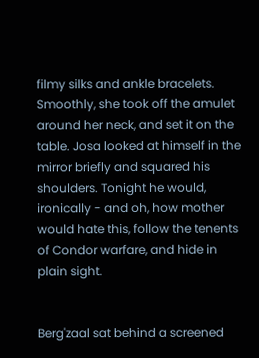filmy silks and ankle bracelets. Smoothly, she took off the amulet around her neck, and set it on the table. Josa looked at himself in the mirror briefly and squared his shoulders. Tonight he would, ironically - and oh, how mother would hate this, follow the tenents of Condor warfare, and hide in plain sight.


Berg'zaal sat behind a screened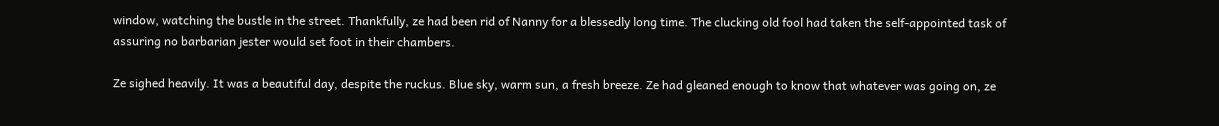window, watching the bustle in the street. Thankfully, ze had been rid of Nanny for a blessedly long time. The clucking old fool had taken the self-appointed task of assuring no barbarian jester would set foot in their chambers.

Ze sighed heavily. It was a beautiful day, despite the ruckus. Blue sky, warm sun, a fresh breeze. Ze had gleaned enough to know that whatever was going on, ze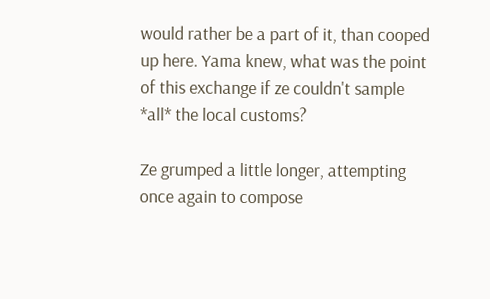would rather be a part of it, than cooped up here. Yama knew, what was the point of this exchange if ze couldn't sample *all* the local customs?

Ze grumped a little longer, attempting once again to compose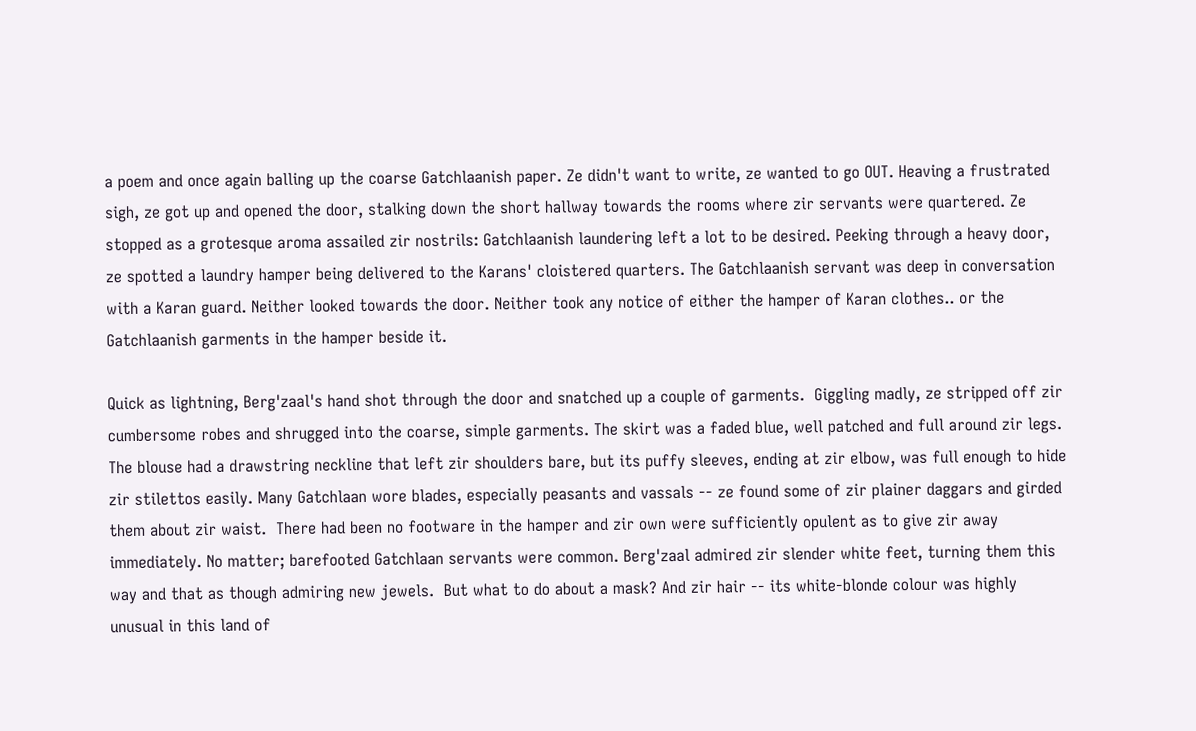a poem and once again balling up the coarse Gatchlaanish paper. Ze didn't want to write, ze wanted to go OUT. Heaving a frustrated sigh, ze got up and opened the door, stalking down the short hallway towards the rooms where zir servants were quartered. Ze stopped as a grotesque aroma assailed zir nostrils: Gatchlaanish laundering left a lot to be desired. Peeking through a heavy door, ze spotted a laundry hamper being delivered to the Karans' cloistered quarters. The Gatchlaanish servant was deep in conversation with a Karan guard. Neither looked towards the door. Neither took any notice of either the hamper of Karan clothes.. or the Gatchlaanish garments in the hamper beside it.

Quick as lightning, Berg'zaal's hand shot through the door and snatched up a couple of garments.  Giggling madly, ze stripped off zir cumbersome robes and shrugged into the coarse, simple garments. The skirt was a faded blue, well patched and full around zir legs. The blouse had a drawstring neckline that left zir shoulders bare, but its puffy sleeves, ending at zir elbow, was full enough to hide zir stilettos easily. Many Gatchlaan wore blades, especially peasants and vassals -- ze found some of zir plainer daggars and girded them about zir waist.  There had been no footware in the hamper and zir own were sufficiently opulent as to give zir away immediately. No matter; barefooted Gatchlaan servants were common. Berg'zaal admired zir slender white feet, turning them this way and that as though admiring new jewels.  But what to do about a mask? And zir hair -- its white-blonde colour was highly unusual in this land of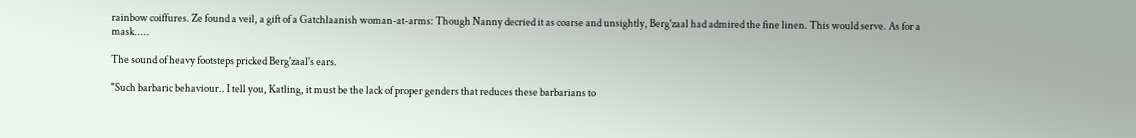rainbow coiffures. Ze found a veil, a gift of a Gatchlaanish woman-at-arms: Though Nanny decried it as coarse and unsightly, Berg'zaal had admired the fine linen. This would serve. As for a mask.....

The sound of heavy footsteps pricked Berg'zaal's ears.

"Such barbaric behaviour.. I tell you, Katling, it must be the lack of proper genders that reduces these barbarians to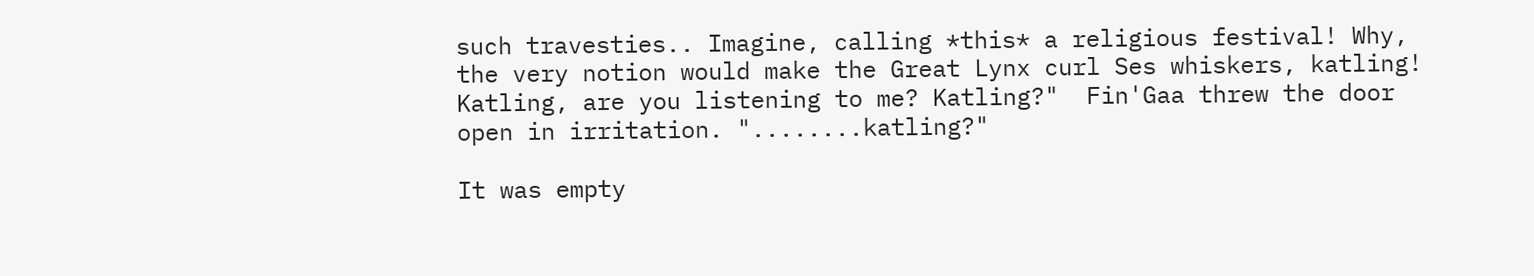such travesties.. Imagine, calling *this* a religious festival! Why, the very notion would make the Great Lynx curl Ses whiskers, katling! Katling, are you listening to me? Katling?"  Fin'Gaa threw the door open in irritation. "........katling?"

It was empty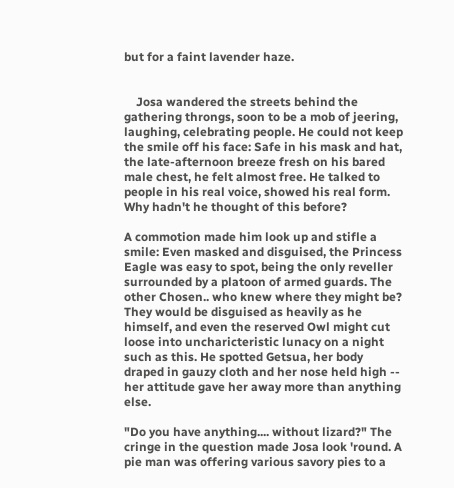but for a faint lavender haze.


    Josa wandered the streets behind the gathering throngs, soon to be a mob of jeering, laughing, celebrating people. He could not keep the smile off his face: Safe in his mask and hat, the late-afternoon breeze fresh on his bared male chest, he felt almost free. He talked to people in his real voice, showed his real form. Why hadn't he thought of this before?

A commotion made him look up and stifle a smile: Even masked and disguised, the Princess Eagle was easy to spot, being the only reveller surrounded by a platoon of armed guards. The other Chosen.. who knew where they might be? They would be disguised as heavily as he himself, and even the reserved Owl might cut loose into uncharicteristic lunacy on a night such as this. He spotted Getsua, her body draped in gauzy cloth and her nose held high -- her attitude gave her away more than anything else.

"Do you have anything.... without lizard?" The cringe in the question made Josa look 'round. A pie man was offering various savory pies to a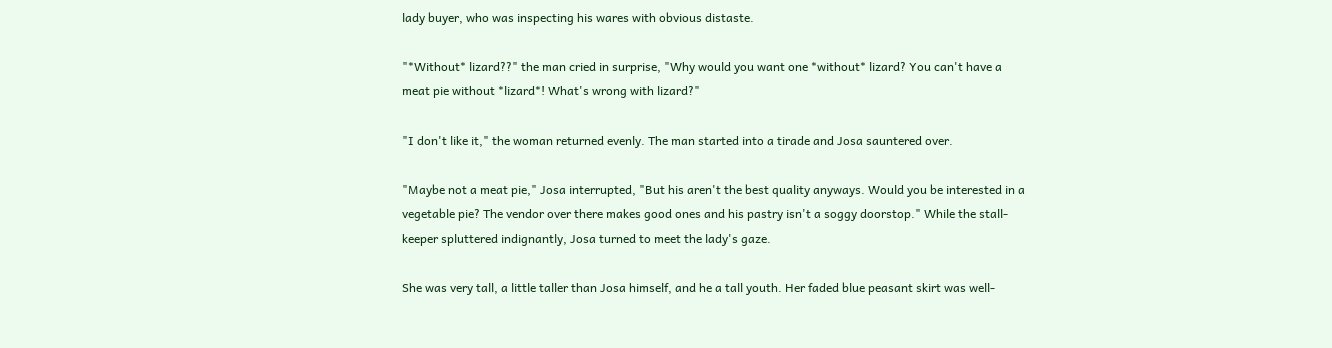lady buyer, who was inspecting his wares with obvious distaste.

"*Without* lizard??" the man cried in surprise, "Why would you want one *without* lizard? You can't have a meat pie without *lizard*! What's wrong with lizard?"

"I don't like it," the woman returned evenly. The man started into a tirade and Josa sauntered over.

"Maybe not a meat pie," Josa interrupted, "But his aren't the best quality anyways. Would you be interested in a vegetable pie? The vendor over there makes good ones and his pastry isn't a soggy doorstop." While the stall-keeper spluttered indignantly, Josa turned to meet the lady's gaze.

She was very tall, a little taller than Josa himself, and he a tall youth. Her faded blue peasant skirt was well-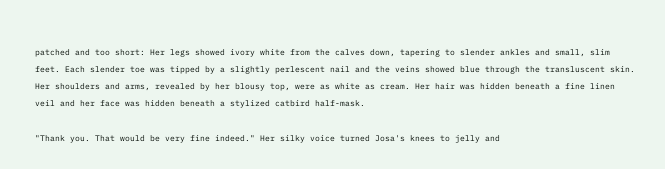patched and too short: Her legs showed ivory white from the calves down, tapering to slender ankles and small, slim feet. Each slender toe was tipped by a slightly perlescent nail and the veins showed blue through the transluscent skin. Her shoulders and arms, revealed by her blousy top, were as white as cream. Her hair was hidden beneath a fine linen veil and her face was hidden beneath a stylized catbird half-mask.

"Thank you. That would be very fine indeed." Her silky voice turned Josa's knees to jelly and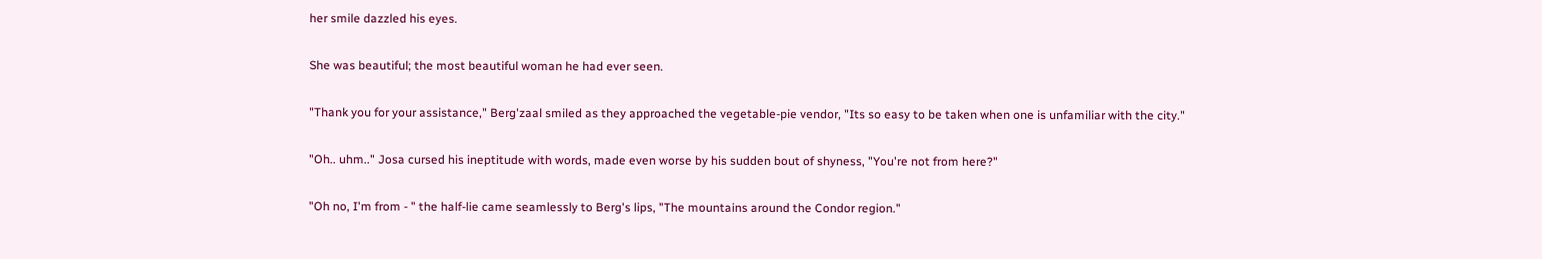her smile dazzled his eyes.

She was beautiful; the most beautiful woman he had ever seen.

"Thank you for your assistance," Berg'zaal smiled as they approached the vegetable-pie vendor, "Its so easy to be taken when one is unfamiliar with the city."

"Oh.. uhm.." Josa cursed his ineptitude with words, made even worse by his sudden bout of shyness, "You're not from here?"

"Oh no, I'm from - " the half-lie came seamlessly to Berg's lips, "The mountains around the Condor region."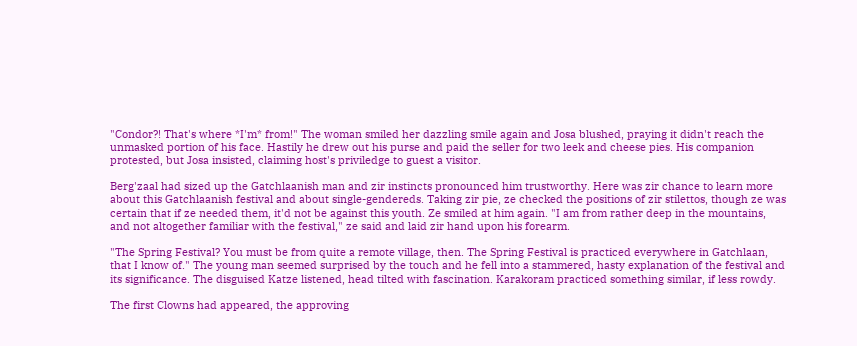"Condor?! That's where *I'm* from!" The woman smiled her dazzling smile again and Josa blushed, praying it didn't reach the unmasked portion of his face. Hastily he drew out his purse and paid the seller for two leek and cheese pies. His companion protested, but Josa insisted, claiming host's priviledge to guest a visitor.

Berg'zaal had sized up the Gatchlaanish man and zir instincts pronounced him trustworthy. Here was zir chance to learn more about this Gatchlaanish festival and about single-gendereds. Taking zir pie, ze checked the positions of zir stilettos, though ze was certain that if ze needed them, it'd not be against this youth. Ze smiled at him again. "I am from rather deep in the mountains, and not altogether familiar with the festival," ze said and laid zir hand upon his forearm.

"The Spring Festival? You must be from quite a remote village, then. The Spring Festival is practiced everywhere in Gatchlaan, that I know of." The young man seemed surprised by the touch and he fell into a stammered, hasty explanation of the festival and its significance. The disguised Katze listened, head tilted with fascination. Karakoram practiced something similar, if less rowdy.

The first Clowns had appeared, the approving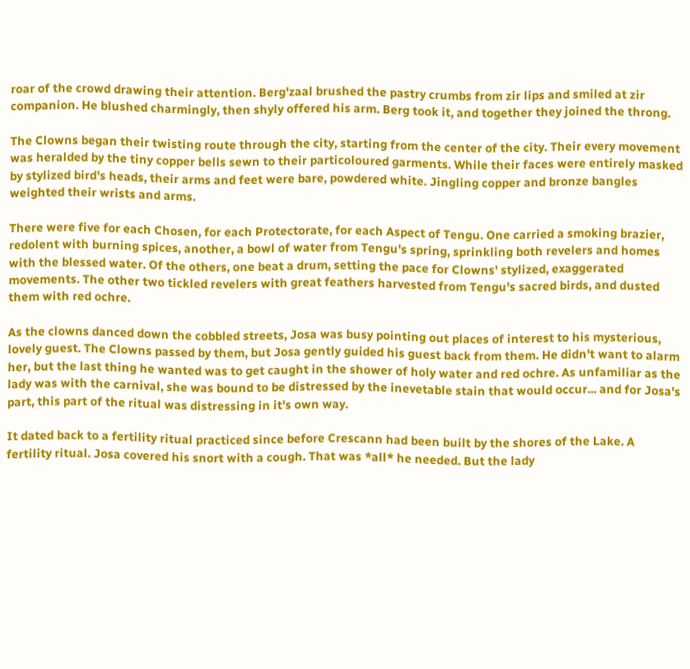roar of the crowd drawing their attention. Berg'zaal brushed the pastry crumbs from zir lips and smiled at zir companion. He blushed charmingly, then shyly offered his arm. Berg took it, and together they joined the throng.

The Clowns began their twisting route through the city, starting from the center of the city. Their every movement was heralded by the tiny copper bells sewn to their particoloured garments. While their faces were entirely masked by stylized bird's heads, their arms and feet were bare, powdered white. Jingling copper and bronze bangles weighted their wrists and arms.

There were five for each Chosen, for each Protectorate, for each Aspect of Tengu. One carried a smoking brazier, redolent with burning spices, another, a bowl of water from Tengu's spring, sprinkling both revelers and homes with the blessed water. Of the others, one beat a drum, setting the pace for Clowns' stylized, exaggerated movements. The other two tickled revelers with great feathers harvested from Tengu's sacred birds, and dusted them with red ochre.

As the clowns danced down the cobbled streets, Josa was busy pointing out places of interest to his mysterious, lovely guest. The Clowns passed by them, but Josa gently guided his guest back from them. He didn't want to alarm her, but the last thing he wanted was to get caught in the shower of holy water and red ochre. As unfamiliar as the lady was with the carnival, she was bound to be distressed by the inevetable stain that would occur... and for Josa's part, this part of the ritual was distressing in it's own way.

It dated back to a fertility ritual practiced since before Crescann had been built by the shores of the Lake. A fertility ritual. Josa covered his snort with a cough. That was *all* he needed. But the lady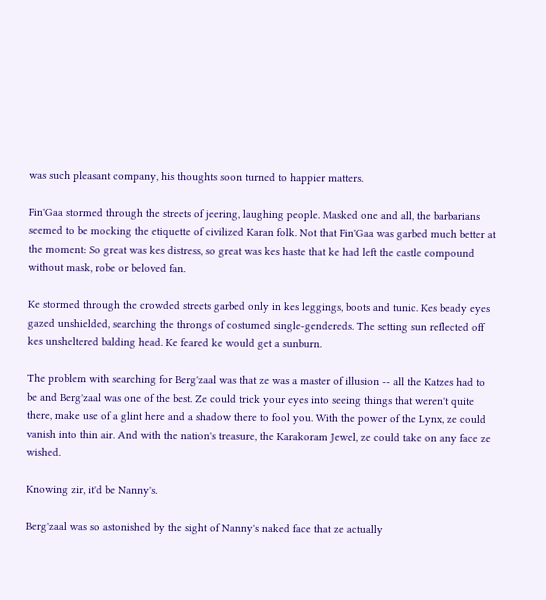was such pleasant company, his thoughts soon turned to happier matters.

Fin'Gaa stormed through the streets of jeering, laughing people. Masked one and all, the barbarians seemed to be mocking the etiquette of civilized Karan folk. Not that Fin'Gaa was garbed much better at the moment: So great was kes distress, so great was kes haste that ke had left the castle compound without mask, robe or beloved fan.

Ke stormed through the crowded streets garbed only in kes leggings, boots and tunic. Kes beady eyes gazed unshielded, searching the throngs of costumed single-gendereds. The setting sun reflected off kes unsheltered balding head. Ke feared ke would get a sunburn.

The problem with searching for Berg'zaal was that ze was a master of illusion -- all the Katzes had to be and Berg'zaal was one of the best. Ze could trick your eyes into seeing things that weren't quite there, make use of a glint here and a shadow there to fool you. With the power of the Lynx, ze could vanish into thin air. And with the nation's treasure, the Karakoram Jewel, ze could take on any face ze wished.

Knowing zir, it'd be Nanny's.

Berg'zaal was so astonished by the sight of Nanny's naked face that ze actually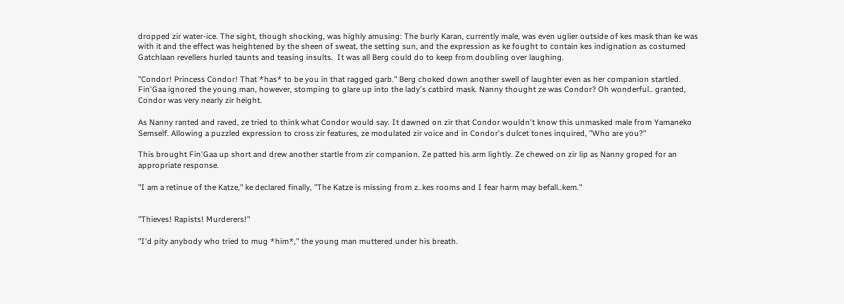dropped zir water-ice. The sight, though shocking, was highly amusing: The burly Karan, currently male, was even uglier outside of kes mask than ke was with it and the effect was heightened by the sheen of sweat, the setting sun, and the expression as ke fought to contain kes indignation as costumed Gatchlaan revellers hurled taunts and teasing insults.  It was all Berg could do to keep from doubling over laughing.

"Condor! Princess Condor! That *has* to be you in that ragged garb." Berg choked down another swell of laughter even as her companion startled. Fin'Gaa ignored the young man, however, stomping to glare up into the lady's catbird mask. Nanny thought ze was Condor? Oh wonderful.. granted, Condor was very nearly zir height.

As Nanny ranted and raved, ze tried to think what Condor would say. It dawned on zir that Condor wouldn't know this unmasked male from Yamaneko Semself. Allowing a puzzled expression to cross zir features, ze modulated zir voice and in Condor's dulcet tones inquired, "Who are you?"

This brought Fin'Gaa up short and drew another startle from zir companion. Ze patted his arm lightly. Ze chewed on zir lip as Nanny groped for an appropriate response.

"I am a retinue of the Katze," ke declared finally, "The Katze is missing from z..kes rooms and I fear harm may befall..kem."


"Thieves! Rapists! Murderers!"

"I'd pity anybody who tried to mug *him*," the young man muttered under his breath.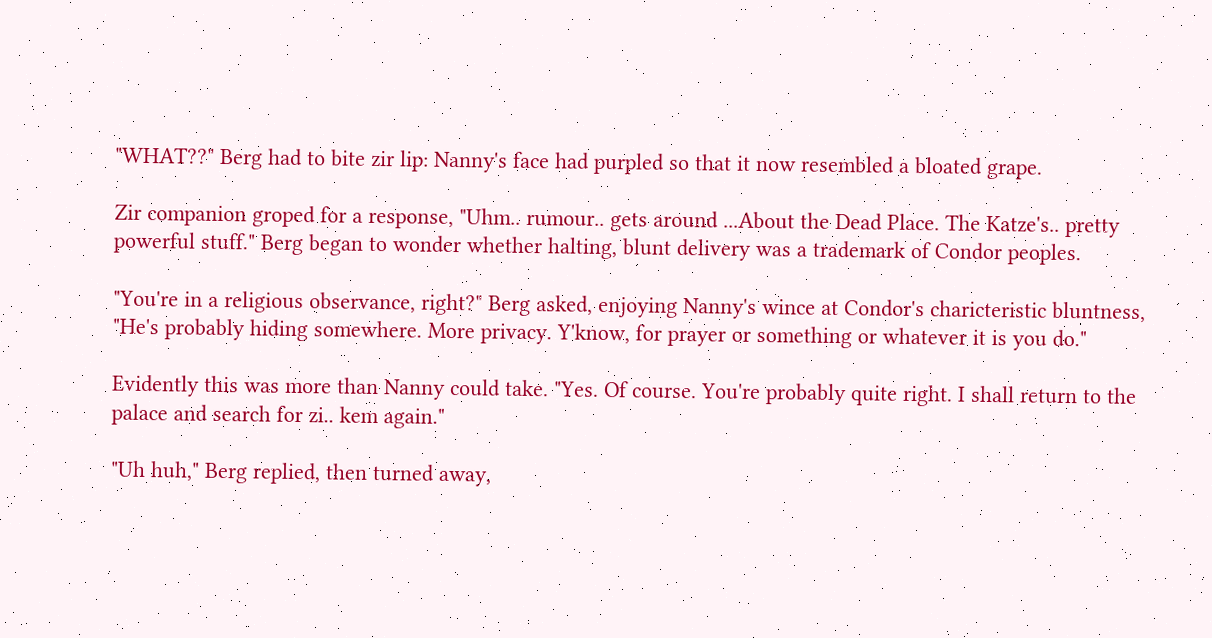"WHAT??" Berg had to bite zir lip: Nanny's face had purpled so that it now resembled a bloated grape.

Zir companion groped for a response, "Uhm.. rumour.. gets around ...About the Dead Place. The Katze's.. pretty powerful stuff." Berg began to wonder whether halting, blunt delivery was a trademark of Condor peoples.

"You're in a religious observance, right?" Berg asked, enjoying Nanny's wince at Condor's charicteristic bluntness, "He's probably hiding somewhere. More privacy. Y'know, for prayer or something or whatever it is you do."

Evidently this was more than Nanny could take. "Yes. Of course. You're probably quite right. I shall return to the palace and search for zi.. kem again."

"Uh huh," Berg replied, then turned away,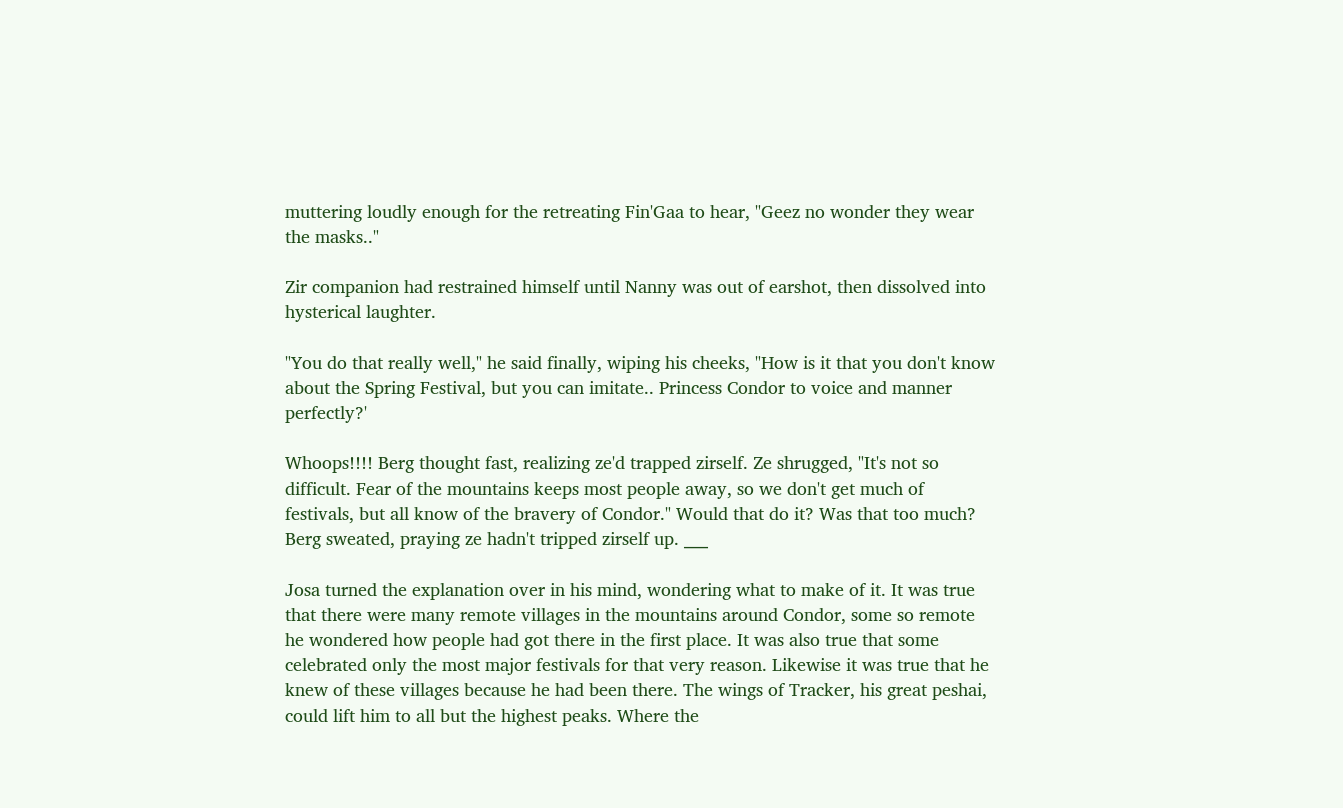muttering loudly enough for the retreating Fin'Gaa to hear, "Geez no wonder they wear the masks.."

Zir companion had restrained himself until Nanny was out of earshot, then dissolved into hysterical laughter.

"You do that really well," he said finally, wiping his cheeks, "How is it that you don't know about the Spring Festival, but you can imitate.. Princess Condor to voice and manner perfectly?'

Whoops!!!! Berg thought fast, realizing ze'd trapped zirself. Ze shrugged, "It's not so difficult. Fear of the mountains keeps most people away, so we don't get much of festivals, but all know of the bravery of Condor." Would that do it? Was that too much? Berg sweated, praying ze hadn't tripped zirself up. ___

Josa turned the explanation over in his mind, wondering what to make of it. It was true that there were many remote villages in the mountains around Condor, some so remote he wondered how people had got there in the first place. It was also true that some celebrated only the most major festivals for that very reason. Likewise it was true that he knew of these villages because he had been there. The wings of Tracker, his great peshai, could lift him to all but the highest peaks. Where the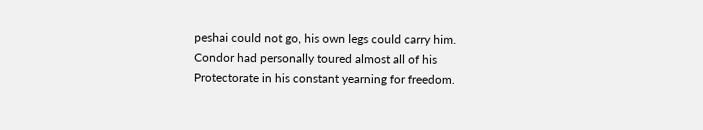peshai could not go, his own legs could carry him. Condor had personally toured almost all of his Protectorate in his constant yearning for freedom.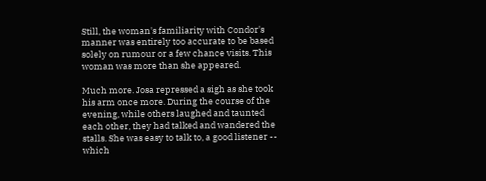Still, the woman's familiarity with Condor's manner was entirely too accurate to be based solely on rumour or a few chance visits. This woman was more than she appeared.

Much more. Josa repressed a sigh as she took his arm once more. During the course of the evening, while others laughed and taunted each other, they had talked and wandered the stalls. She was easy to talk to, a good listener -- which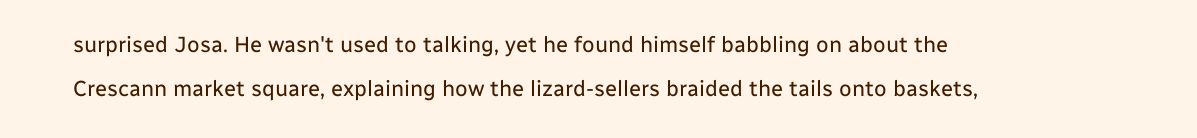surprised Josa. He wasn't used to talking, yet he found himself babbling on about the Crescann market square, explaining how the lizard-sellers braided the tails onto baskets,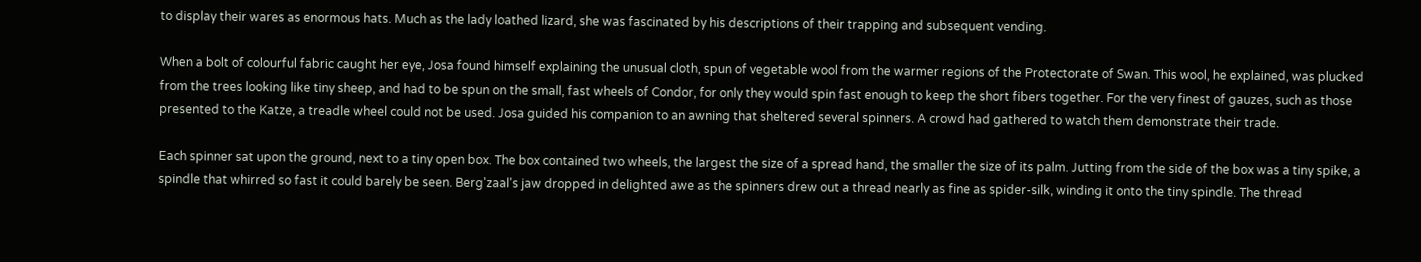to display their wares as enormous hats. Much as the lady loathed lizard, she was fascinated by his descriptions of their trapping and subsequent vending.

When a bolt of colourful fabric caught her eye, Josa found himself explaining the unusual cloth, spun of vegetable wool from the warmer regions of the Protectorate of Swan. This wool, he explained, was plucked from the trees looking like tiny sheep, and had to be spun on the small, fast wheels of Condor, for only they would spin fast enough to keep the short fibers together. For the very finest of gauzes, such as those presented to the Katze, a treadle wheel could not be used. Josa guided his companion to an awning that sheltered several spinners. A crowd had gathered to watch them demonstrate their trade.

Each spinner sat upon the ground, next to a tiny open box. The box contained two wheels, the largest the size of a spread hand, the smaller the size of its palm. Jutting from the side of the box was a tiny spike, a spindle that whirred so fast it could barely be seen. Berg'zaal's jaw dropped in delighted awe as the spinners drew out a thread nearly as fine as spider-silk, winding it onto the tiny spindle. The thread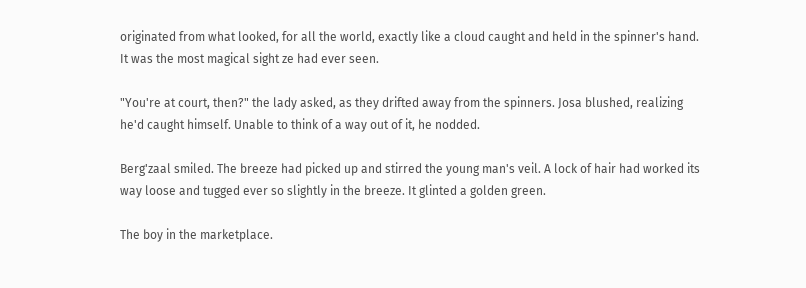originated from what looked, for all the world, exactly like a cloud caught and held in the spinner's hand. It was the most magical sight ze had ever seen.

"You're at court, then?" the lady asked, as they drifted away from the spinners. Josa blushed, realizing he'd caught himself. Unable to think of a way out of it, he nodded.

Berg'zaal smiled. The breeze had picked up and stirred the young man's veil. A lock of hair had worked its way loose and tugged ever so slightly in the breeze. It glinted a golden green.

The boy in the marketplace.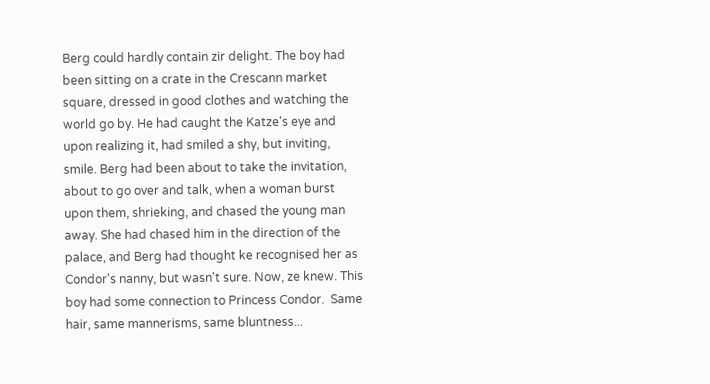Berg could hardly contain zir delight. The boy had been sitting on a crate in the Crescann market square, dressed in good clothes and watching the world go by. He had caught the Katze's eye and upon realizing it, had smiled a shy, but inviting, smile. Berg had been about to take the invitation, about to go over and talk, when a woman burst upon them, shrieking, and chased the young man away. She had chased him in the direction of the palace, and Berg had thought ke recognised her as Condor's nanny, but wasn't sure. Now, ze knew. This boy had some connection to Princess Condor.  Same hair, same mannerisms, same bluntness...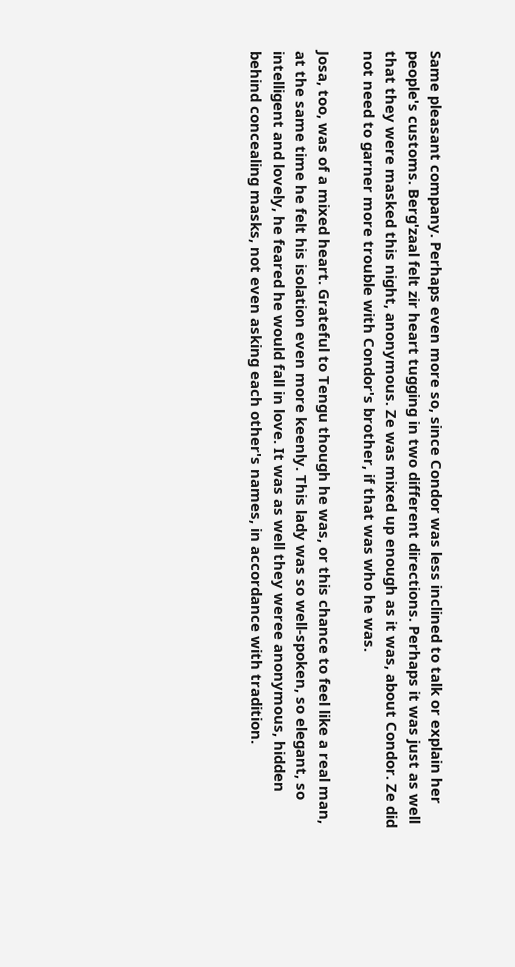Same pleasant company. Perhaps even more so, since Condor was less inclined to talk or explain her people's customs. Berg'zaal felt zir heart tugging in two different directions. Perhaps it was just as well that they were masked this night, anonymous. Ze was mixed up enough as it was, about Condor. Ze did not need to garner more trouble with Condor's brother, if that was who he was.

Josa, too, was of a mixed heart. Grateful to Tengu though he was, or this chance to feel like a real man, at the same time he felt his isolation even more keenly. This lady was so well-spoken, so elegant, so intelligent and lovely, he feared he would fall in love. It was as well they weree anonymous, hidden behind concealing masks, not even asking each other's names, in accordance with tradition.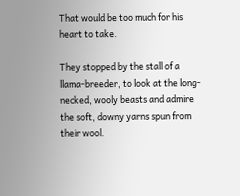That would be too much for his heart to take.

They stopped by the stall of a llama-breeder, to look at the long-necked, wooly beasts and admire the soft, downy yarns spun from their wool.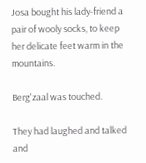Josa bought his lady-friend a pair of wooly socks, to keep her delicate feet warm in the mountains.

Berg'zaal was touched.

They had laughed and talked and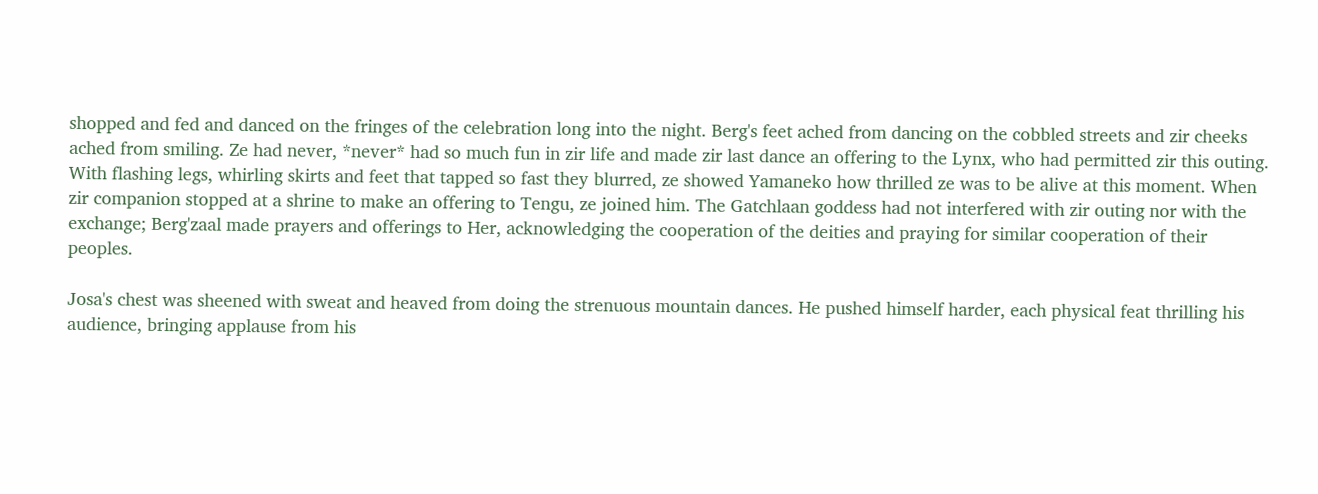shopped and fed and danced on the fringes of the celebration long into the night. Berg's feet ached from dancing on the cobbled streets and zir cheeks ached from smiling. Ze had never, *never* had so much fun in zir life and made zir last dance an offering to the Lynx, who had permitted zir this outing. With flashing legs, whirling skirts and feet that tapped so fast they blurred, ze showed Yamaneko how thrilled ze was to be alive at this moment. When zir companion stopped at a shrine to make an offering to Tengu, ze joined him. The Gatchlaan goddess had not interfered with zir outing nor with the exchange; Berg'zaal made prayers and offerings to Her, acknowledging the cooperation of the deities and praying for similar cooperation of their peoples.

Josa's chest was sheened with sweat and heaved from doing the strenuous mountain dances. He pushed himself harder, each physical feat thrilling his audience, bringing applause from his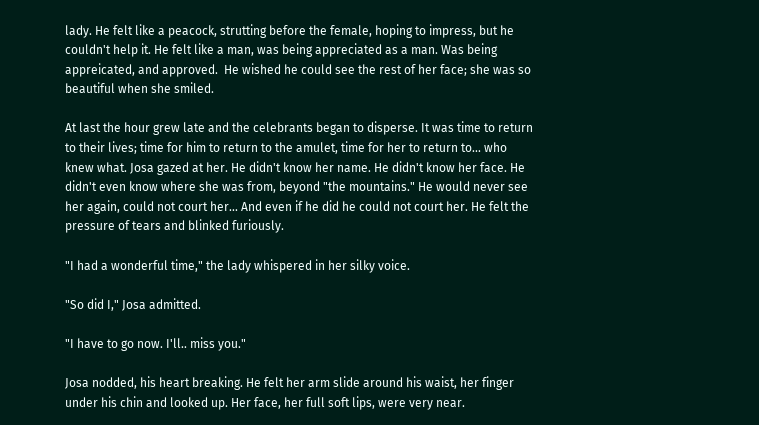lady. He felt like a peacock, strutting before the female, hoping to impress, but he couldn't help it. He felt like a man, was being appreciated as a man. Was being appreicated, and approved.  He wished he could see the rest of her face; she was so beautiful when she smiled.

At last the hour grew late and the celebrants began to disperse. It was time to return to their lives; time for him to return to the amulet, time for her to return to... who knew what. Josa gazed at her. He didn't know her name. He didn't know her face. He didn't even know where she was from, beyond "the mountains." He would never see her again, could not court her... And even if he did he could not court her. He felt the pressure of tears and blinked furiously.

"I had a wonderful time," the lady whispered in her silky voice.

"So did I," Josa admitted.

"I have to go now. I'll.. miss you."

Josa nodded, his heart breaking. He felt her arm slide around his waist, her finger under his chin and looked up. Her face, her full soft lips, were very near.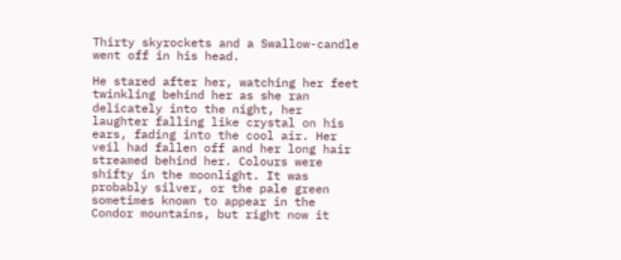Thirty skyrockets and a Swallow-candle went off in his head.

He stared after her, watching her feet twinkling behind her as she ran delicately into the night, her laughter falling like crystal on his ears, fading into the cool air. Her veil had fallen off and her long hair streamed behind her. Colours were shifty in the moonlight. It was probably silver, or the pale green sometimes known to appear in the Condor mountains, but right now it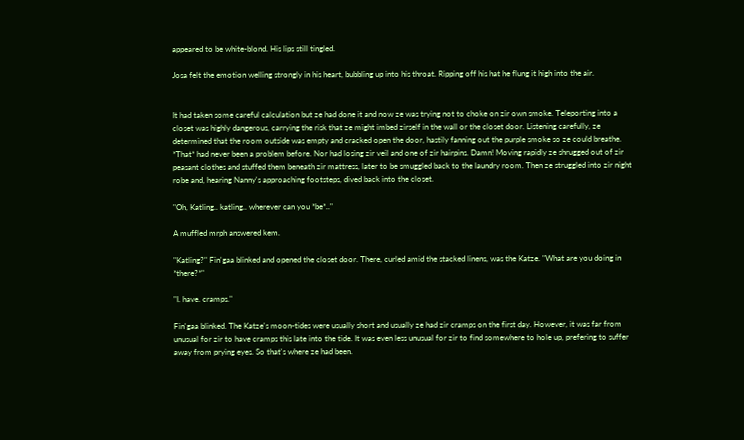appeared to be white-blond. His lips still tingled.

Josa felt the emotion welling strongly in his heart, bubbling up into his throat. Ripping off his hat he flung it high into the air.


It had taken some careful calculation but ze had done it and now ze was trying not to choke on zir own smoke. Teleporting into a closet was highly dangerous, carrying the risk that ze might imbed zirself in the wall or the closet door. Listening carefully, ze determined that the room outside was empty and cracked open the door, hastily fanning out the purple smoke so ze could breathe. *That* had never been a problem before. Nor had losing zir veil and one of zir hairpins. Damn! Moving rapidly ze shrugged out of zir peasant clothes and stuffed them beneath zir mattress, later to be smuggled back to the laundry room. Then ze struggled into zir night robe and, hearing Nanny's approaching footsteps, dived back into the closet.

"Oh, Katling.. katling.. wherever can you *be*.."

A muffled mrph answered kem.

"Katling?" Fin'gaa blinked and opened the closet door. There, curled amid the stacked linens, was the Katze. "What are you doing in *there?*"

"I. have. cramps."

Fin'gaa blinked. The Katze's moon-tides were usually short and usually ze had zir cramps on the first day. However, it was far from unusual for zir to have cramps this late into the tide. It was even less unusual for zir to find somewhere to hole up, prefering to suffer away from prying eyes. So that's where ze had been.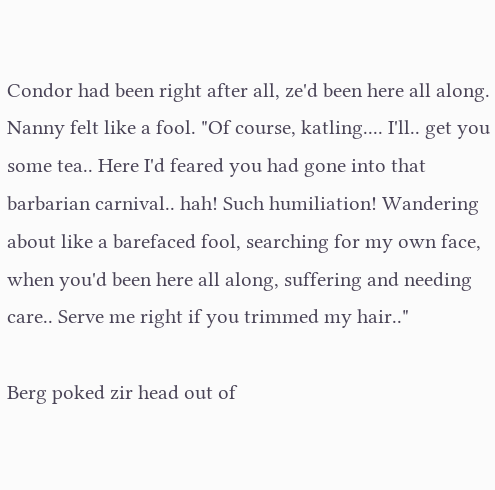Condor had been right after all, ze'd been here all along. Nanny felt like a fool. "Of course, katling.... I'll.. get you some tea.. Here I'd feared you had gone into that barbarian carnival.. hah! Such humiliation! Wandering about like a barefaced fool, searching for my own face, when you'd been here all along, suffering and needing care.. Serve me right if you trimmed my hair.."

Berg poked zir head out of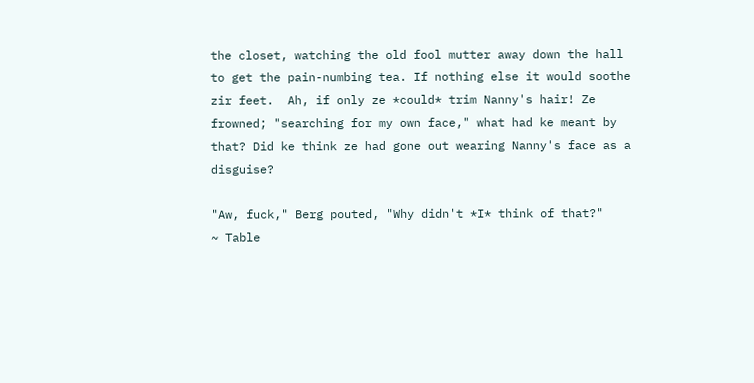the closet, watching the old fool mutter away down the hall to get the pain-numbing tea. If nothing else it would soothe zir feet.  Ah, if only ze *could* trim Nanny's hair! Ze frowned; "searching for my own face," what had ke meant by that? Did ke think ze had gone out wearing Nanny's face as a disguise?

"Aw, fuck," Berg pouted, "Why didn't *I* think of that?"
~ Table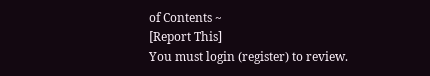of Contents ~
[Report This]
You must login (register) to review.